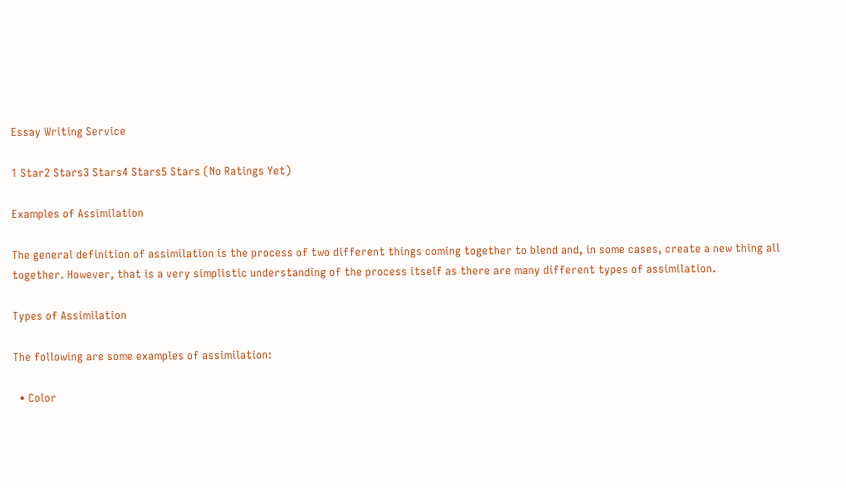Essay Writing Service

1 Star2 Stars3 Stars4 Stars5 Stars (No Ratings Yet)

Examples of Assimilation

The general definition of assimilation is the process of two different things coming together to blend and, in some cases, create a new thing all together. However, that is a very simplistic understanding of the process itself as there are many different types of assimilation.

Types of Assimilation

The following are some examples of assimilation:

  • Color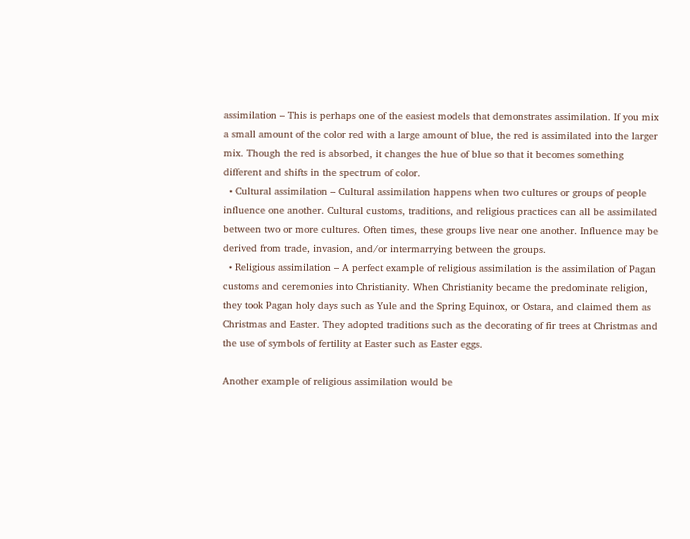assimilation – This is perhaps one of the easiest models that demonstrates assimilation. If you mix a small amount of the color red with a large amount of blue, the red is assimilated into the larger mix. Though the red is absorbed, it changes the hue of blue so that it becomes something different and shifts in the spectrum of color.
  • Cultural assimilation – Cultural assimilation happens when two cultures or groups of people influence one another. Cultural customs, traditions, and religious practices can all be assimilated between two or more cultures. Often times, these groups live near one another. Influence may be derived from trade, invasion, and/or intermarrying between the groups.
  • Religious assimilation – A perfect example of religious assimilation is the assimilation of Pagan customs and ceremonies into Christianity. When Christianity became the predominate religion, they took Pagan holy days such as Yule and the Spring Equinox, or Ostara, and claimed them as Christmas and Easter. They adopted traditions such as the decorating of fir trees at Christmas and the use of symbols of fertility at Easter such as Easter eggs.

Another example of religious assimilation would be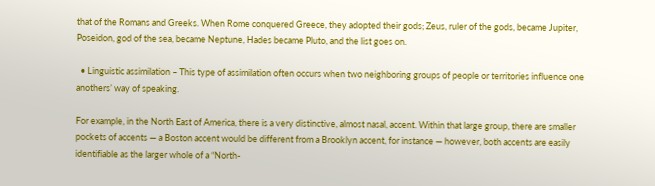that of the Romans and Greeks. When Rome conquered Greece, they adopted their gods; Zeus, ruler of the gods, became Jupiter, Poseidon, god of the sea, became Neptune, Hades became Pluto, and the list goes on.

  • Linguistic assimilation – This type of assimilation often occurs when two neighboring groups of people or territories influence one anothers’ way of speaking.

For example, in the North East of America, there is a very distinctive, almost nasal, accent. Within that large group, there are smaller pockets of accents — a Boston accent would be different from a Brooklyn accent, for instance — however, both accents are easily identifiable as the larger whole of a “North-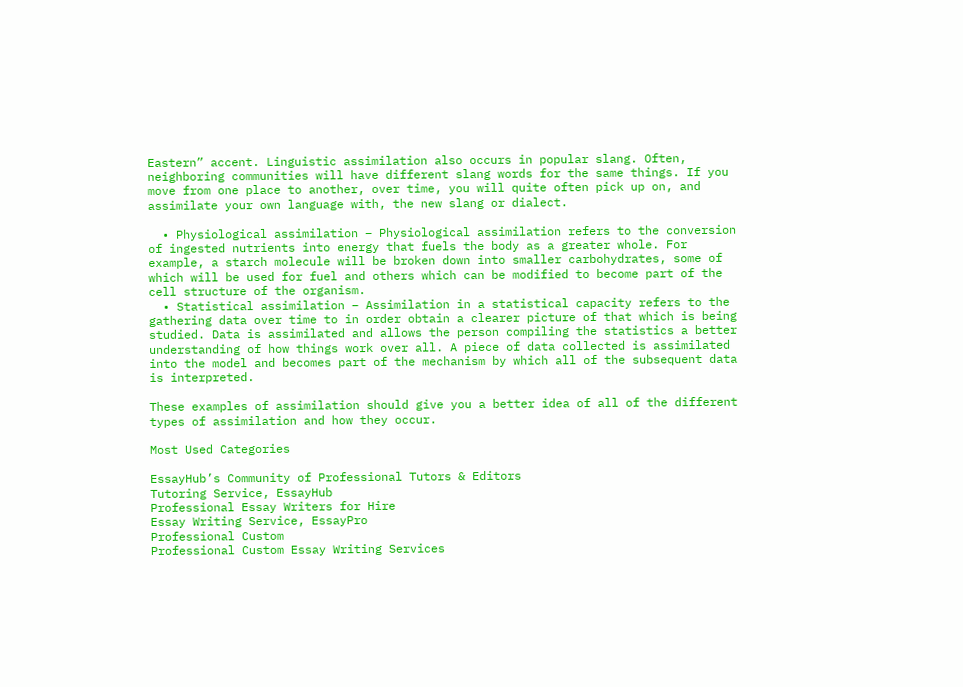Eastern” accent. Linguistic assimilation also occurs in popular slang. Often, neighboring communities will have different slang words for the same things. If you move from one place to another, over time, you will quite often pick up on, and assimilate your own language with, the new slang or dialect.

  • Physiological assimilation – Physiological assimilation refers to the conversion of ingested nutrients into energy that fuels the body as a greater whole. For example, a starch molecule will be broken down into smaller carbohydrates, some of which will be used for fuel and others which can be modified to become part of the cell structure of the organism.
  • Statistical assimilation – Assimilation in a statistical capacity refers to the gathering data over time to in order obtain a clearer picture of that which is being studied. Data is assimilated and allows the person compiling the statistics a better understanding of how things work over all. A piece of data collected is assimilated into the model and becomes part of the mechanism by which all of the subsequent data is interpreted.

These examples of assimilation should give you a better idea of all of the different types of assimilation and how they occur.

Most Used Categories

EssayHub’s Community of Professional Tutors & Editors
Tutoring Service, EssayHub
Professional Essay Writers for Hire
Essay Writing Service, EssayPro
Professional Custom
Professional Custom Essay Writing Services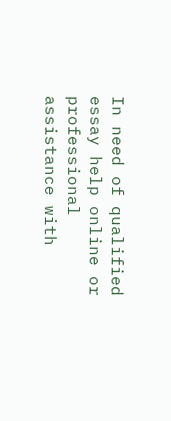In need of qualified essay help online or professional assistance with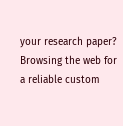your research paper?
Browsing the web for a reliable custom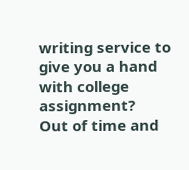writing service to give you a hand with college assignment?
Out of time and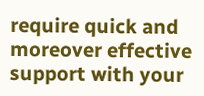require quick and moreover effective support with your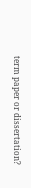term paper or dissertation?